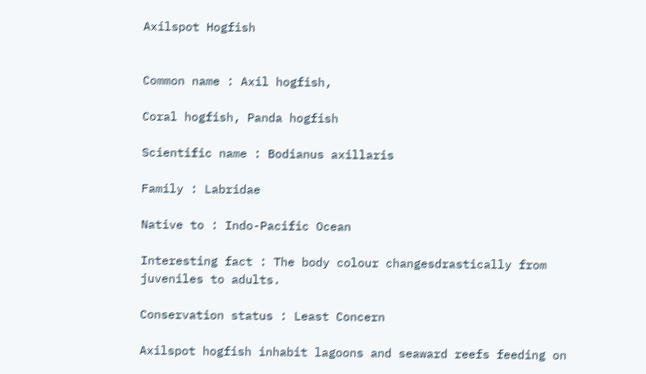Axilspot Hogfish


Common name : Axil hogfish,

Coral hogfish, Panda hogfish

Scientific name : Bodianus axillaris

Family : Labridae

Native to : Indo-Pacific Ocean

Interesting fact : The body colour changesdrastically from juveniles to adults.

Conservation status : Least Concern

Axilspot hogfish inhabit lagoons and seaward reefs feeding on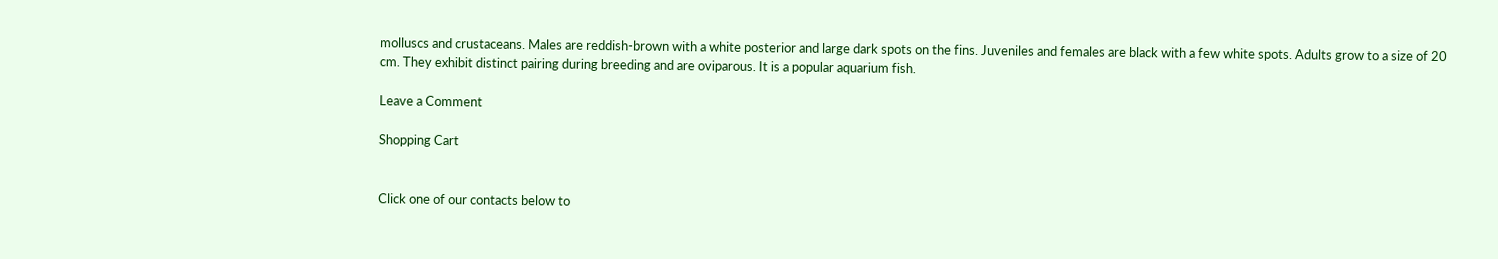molluscs and crustaceans. Males are reddish-brown with a white posterior and large dark spots on the fins. Juveniles and females are black with a few white spots. Adults grow to a size of 20 cm. They exhibit distinct pairing during breeding and are oviparous. It is a popular aquarium fish.

Leave a Comment

Shopping Cart


Click one of our contacts below to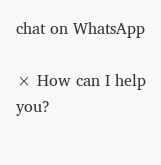chat on WhatsApp

× How can I help you?